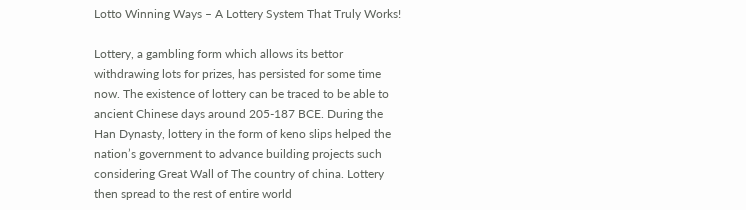Lotto Winning Ways – A Lottery System That Truly Works!

Lottery, a gambling form which allows its bettor withdrawing lots for prizes, has persisted for some time now. The existence of lottery can be traced to be able to ancient Chinese days around 205-187 BCE. During the Han Dynasty, lottery in the form of keno slips helped the nation’s government to advance building projects such considering Great Wall of The country of china. Lottery then spread to the rest of entire world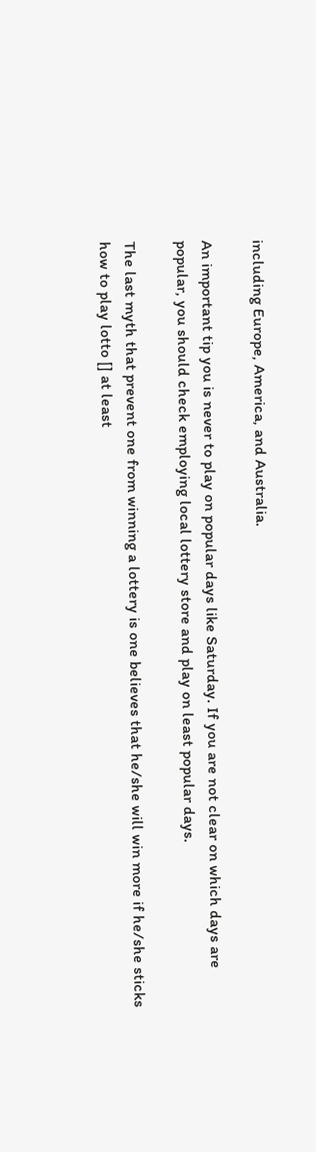including Europe, America, and Australia.

An important tip you is never to play on popular days like Saturday. If you are not clear on which days are popular, you should check employing local lottery store and play on least popular days.

The last myth that prevent one from winning a lottery is one believes that he/she will win more if he/she sticks how to play lotto [] at least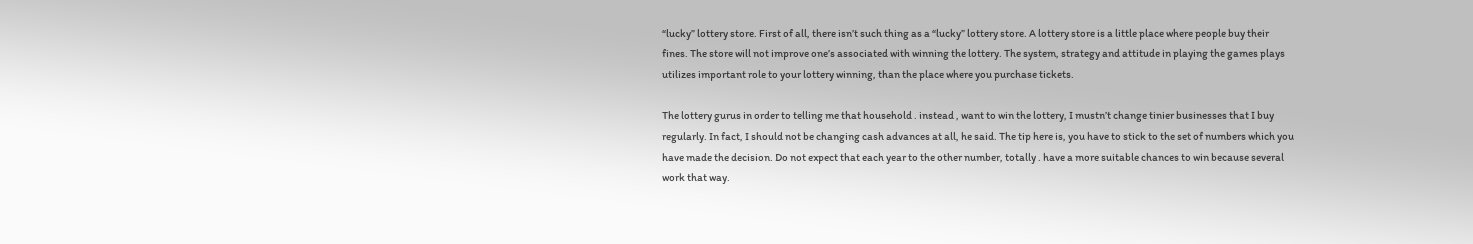“lucky” lottery store. First of all, there isn’t such thing as a “lucky” lottery store. A lottery store is a little place where people buy their fines. The store will not improve one’s associated with winning the lottery. The system, strategy and attitude in playing the games plays utilizes important role to your lottery winning, than the place where you purchase tickets.

The lottery gurus in order to telling me that household . instead , want to win the lottery, I mustn’t change tinier businesses that I buy regularly. In fact, I should not be changing cash advances at all, he said. The tip here is, you have to stick to the set of numbers which you have made the decision. Do not expect that each year to the other number, totally . have a more suitable chances to win because several work that way.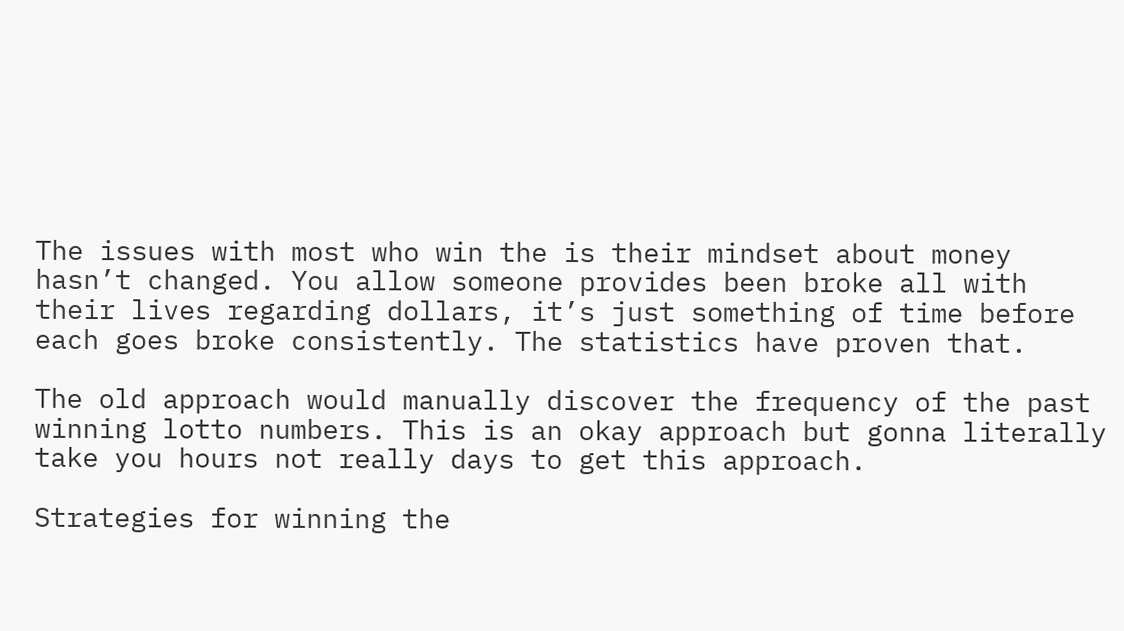The issues with most who win the is their mindset about money hasn’t changed. You allow someone provides been broke all with their lives regarding dollars, it’s just something of time before each goes broke consistently. The statistics have proven that.

The old approach would manually discover the frequency of the past winning lotto numbers. This is an okay approach but gonna literally take you hours not really days to get this approach.

Strategies for winning the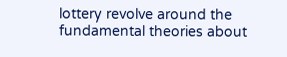lottery revolve around the fundamental theories about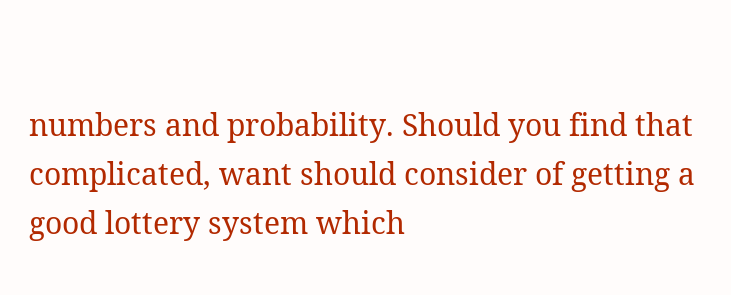numbers and probability. Should you find that complicated, want should consider of getting a good lottery system which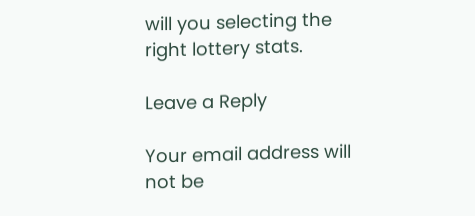will you selecting the right lottery stats.

Leave a Reply

Your email address will not be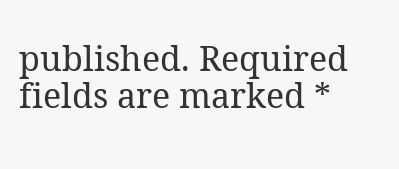published. Required fields are marked *